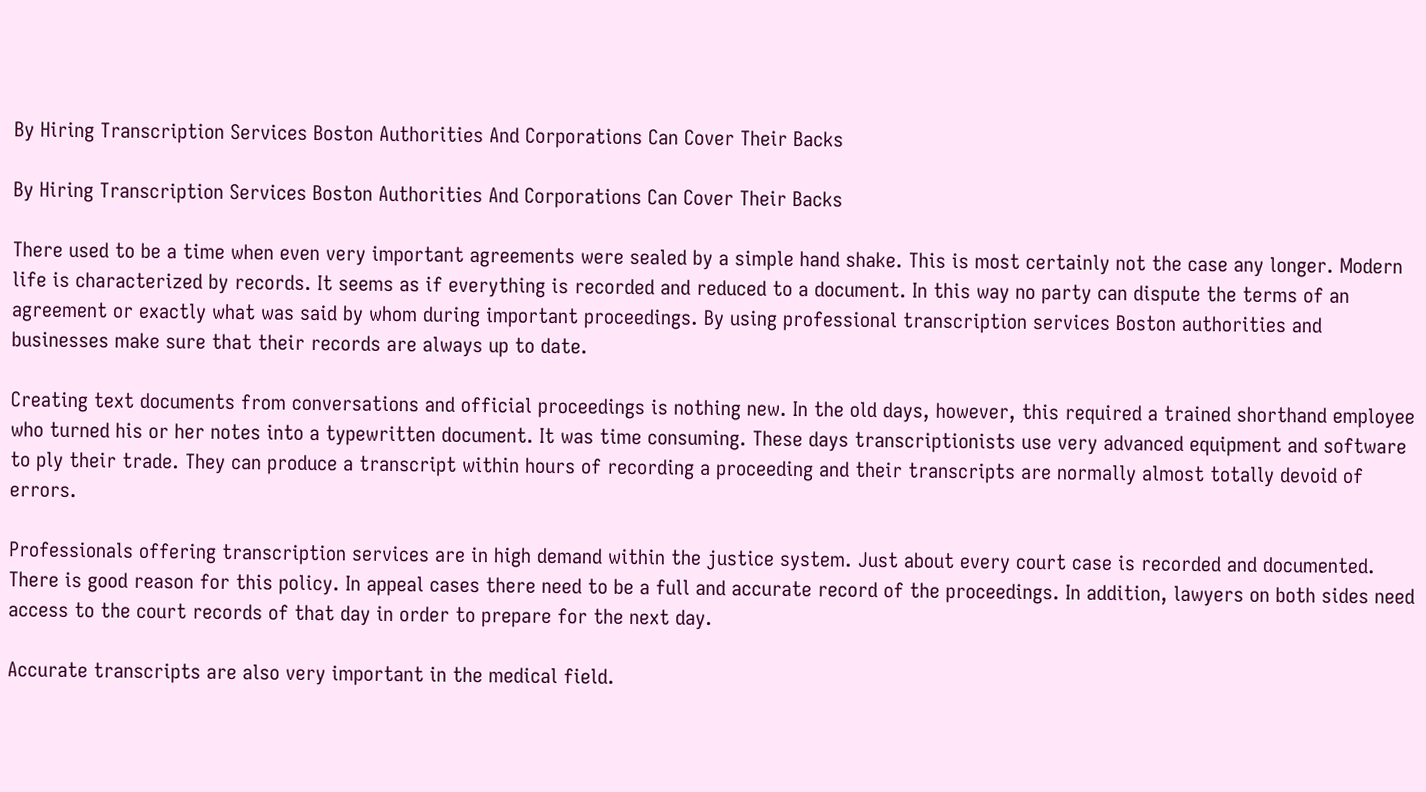By Hiring Transcription Services Boston Authorities And Corporations Can Cover Their Backs

By Hiring Transcription Services Boston Authorities And Corporations Can Cover Their Backs

There used to be a time when even very important agreements were sealed by a simple hand shake. This is most certainly not the case any longer. Modern life is characterized by records. It seems as if everything is recorded and reduced to a document. In this way no party can dispute the terms of an agreement or exactly what was said by whom during important proceedings. By using professional transcription services Boston authorities and businesses make sure that their records are always up to date.

Creating text documents from conversations and official proceedings is nothing new. In the old days, however, this required a trained shorthand employee who turned his or her notes into a typewritten document. It was time consuming. These days transcriptionists use very advanced equipment and software to ply their trade. They can produce a transcript within hours of recording a proceeding and their transcripts are normally almost totally devoid of errors.

Professionals offering transcription services are in high demand within the justice system. Just about every court case is recorded and documented. There is good reason for this policy. In appeal cases there need to be a full and accurate record of the proceedings. In addition, lawyers on both sides need access to the court records of that day in order to prepare for the next day.

Accurate transcripts are also very important in the medical field.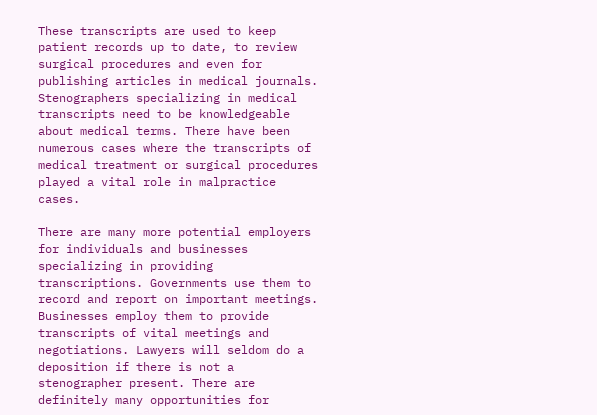These transcripts are used to keep patient records up to date, to review surgical procedures and even for publishing articles in medical journals. Stenographers specializing in medical transcripts need to be knowledgeable about medical terms. There have been numerous cases where the transcripts of medical treatment or surgical procedures played a vital role in malpractice cases.

There are many more potential employers for individuals and businesses specializing in providing transcriptions. Governments use them to record and report on important meetings. Businesses employ them to provide transcripts of vital meetings and negotiations. Lawyers will seldom do a deposition if there is not a stenographer present. There are definitely many opportunities for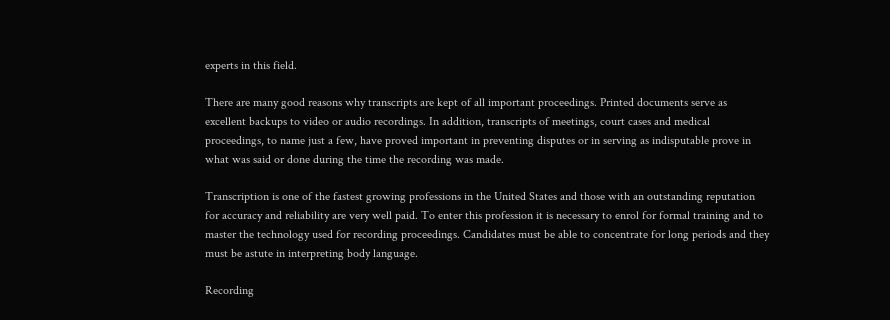experts in this field.

There are many good reasons why transcripts are kept of all important proceedings. Printed documents serve as excellent backups to video or audio recordings. In addition, transcripts of meetings, court cases and medical proceedings, to name just a few, have proved important in preventing disputes or in serving as indisputable prove in what was said or done during the time the recording was made.

Transcription is one of the fastest growing professions in the United States and those with an outstanding reputation for accuracy and reliability are very well paid. To enter this profession it is necessary to enrol for formal training and to master the technology used for recording proceedings. Candidates must be able to concentrate for long periods and they must be astute in interpreting body language.

Recording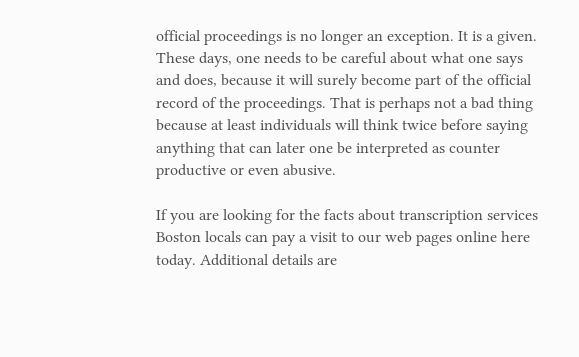official proceedings is no longer an exception. It is a given. These days, one needs to be careful about what one says and does, because it will surely become part of the official record of the proceedings. That is perhaps not a bad thing because at least individuals will think twice before saying anything that can later one be interpreted as counter productive or even abusive.

If you are looking for the facts about transcription services Boston locals can pay a visit to our web pages online here today. Additional details are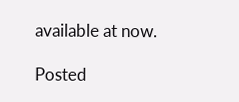available at now.

Posted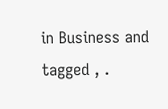in Business and tagged , .